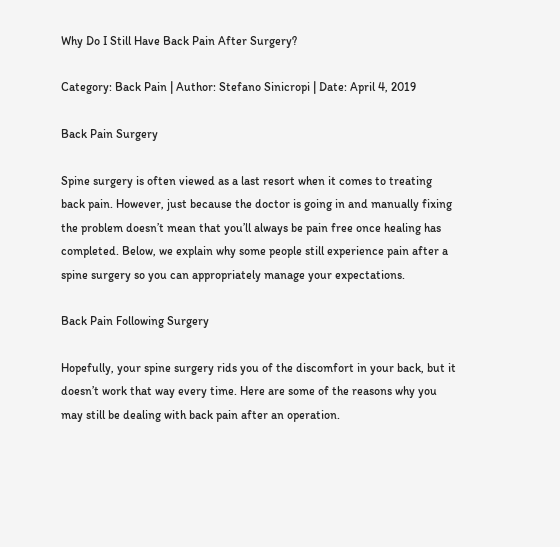Why Do I Still Have Back Pain After Surgery?

Category: Back Pain | Author: Stefano Sinicropi | Date: April 4, 2019

Back Pain Surgery

Spine surgery is often viewed as a last resort when it comes to treating back pain. However, just because the doctor is going in and manually fixing the problem doesn’t mean that you’ll always be pain free once healing has completed. Below, we explain why some people still experience pain after a spine surgery so you can appropriately manage your expectations.

Back Pain Following Surgery

Hopefully, your spine surgery rids you of the discomfort in your back, but it doesn’t work that way every time. Here are some of the reasons why you may still be dealing with back pain after an operation.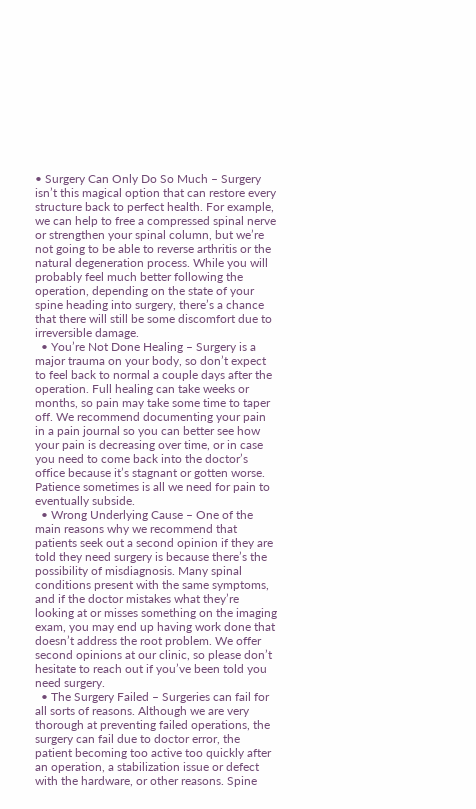• Surgery Can Only Do So Much – Surgery isn’t this magical option that can restore every structure back to perfect health. For example, we can help to free a compressed spinal nerve or strengthen your spinal column, but we’re not going to be able to reverse arthritis or the natural degeneration process. While you will probably feel much better following the operation, depending on the state of your spine heading into surgery, there’s a chance that there will still be some discomfort due to irreversible damage.
  • You’re Not Done Healing – Surgery is a major trauma on your body, so don’t expect to feel back to normal a couple days after the operation. Full healing can take weeks or months, so pain may take some time to taper off. We recommend documenting your pain in a pain journal so you can better see how your pain is decreasing over time, or in case you need to come back into the doctor’s office because it’s stagnant or gotten worse. Patience sometimes is all we need for pain to eventually subside.
  • Wrong Underlying Cause – One of the main reasons why we recommend that patients seek out a second opinion if they are told they need surgery is because there’s the possibility of misdiagnosis. Many spinal conditions present with the same symptoms, and if the doctor mistakes what they’re looking at or misses something on the imaging exam, you may end up having work done that doesn’t address the root problem. We offer second opinions at our clinic, so please don’t hesitate to reach out if you’ve been told you need surgery.
  • The Surgery Failed – Surgeries can fail for all sorts of reasons. Although we are very thorough at preventing failed operations, the surgery can fail due to doctor error, the patient becoming too active too quickly after an operation, a stabilization issue or defect with the hardware, or other reasons. Spine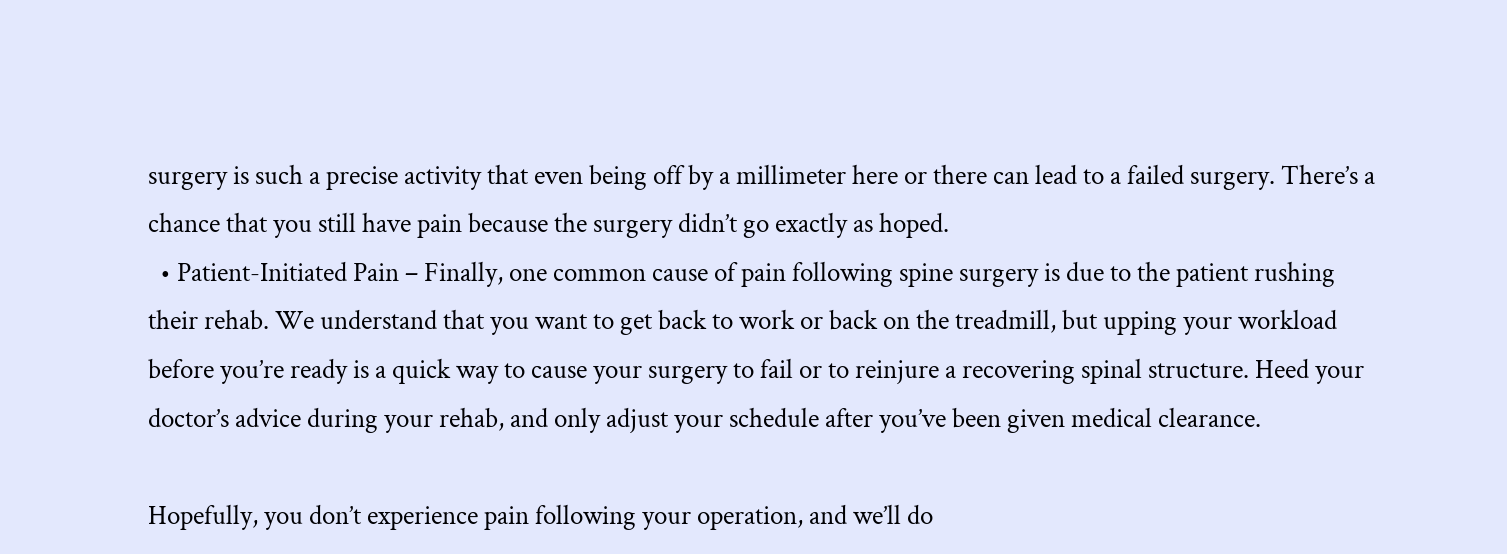surgery is such a precise activity that even being off by a millimeter here or there can lead to a failed surgery. There’s a chance that you still have pain because the surgery didn’t go exactly as hoped.
  • Patient-Initiated Pain – Finally, one common cause of pain following spine surgery is due to the patient rushing their rehab. We understand that you want to get back to work or back on the treadmill, but upping your workload before you’re ready is a quick way to cause your surgery to fail or to reinjure a recovering spinal structure. Heed your doctor’s advice during your rehab, and only adjust your schedule after you’ve been given medical clearance.

Hopefully, you don’t experience pain following your operation, and we’ll do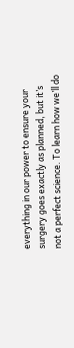everything in our power to ensure your surgery goes exactly as planned, but it’s not a perfect science. To learn how we’ll do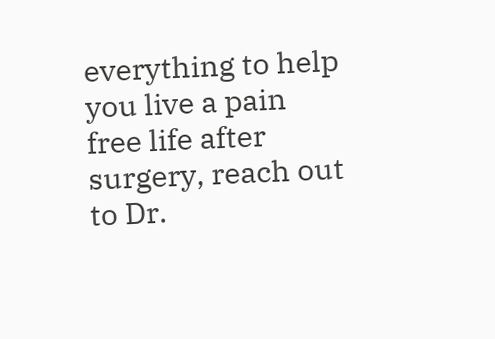everything to help you live a pain free life after surgery, reach out to Dr.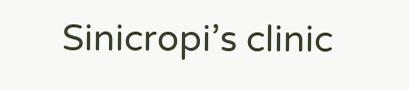Sinicropi’s clinic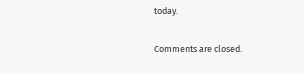today.

Comments are closed.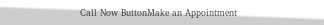Call Now ButtonMake an Appointment